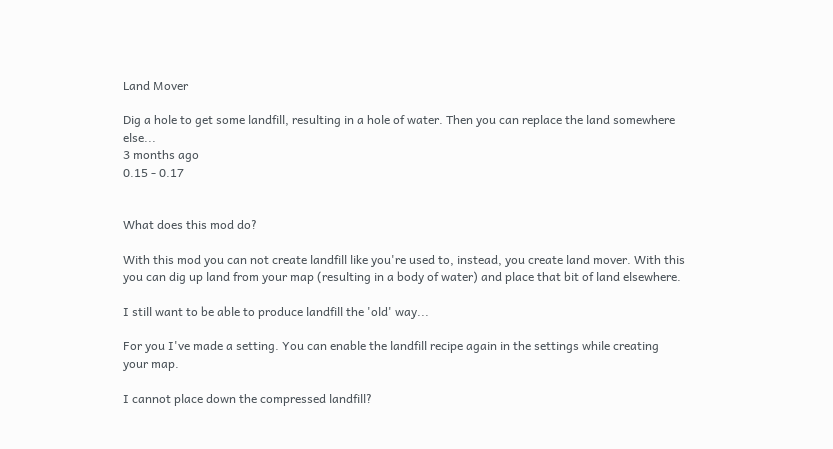Land Mover

Dig a hole to get some landfill, resulting in a hole of water. Then you can replace the land somewhere else...
3 months ago
0.15 - 0.17


What does this mod do?

With this mod you can not create landfill like you're used to, instead, you create land mover. With this you can dig up land from your map (resulting in a body of water) and place that bit of land elsewhere.

I still want to be able to produce landfill the 'old' way...

For you I've made a setting. You can enable the landfill recipe again in the settings while creating your map.

I cannot place down the compressed landfill?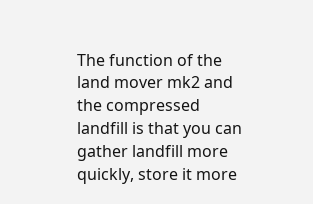The function of the land mover mk2 and the compressed landfill is that you can gather landfill more quickly, store it more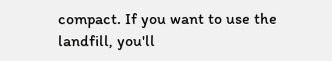compact. If you want to use the landfill, you'll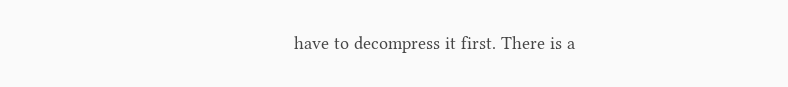have to decompress it first. There is a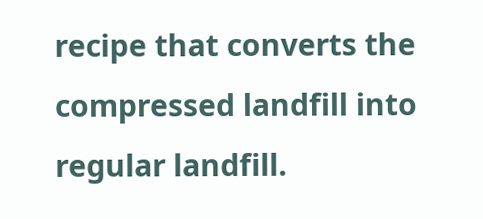recipe that converts the compressed landfill into regular landfill.